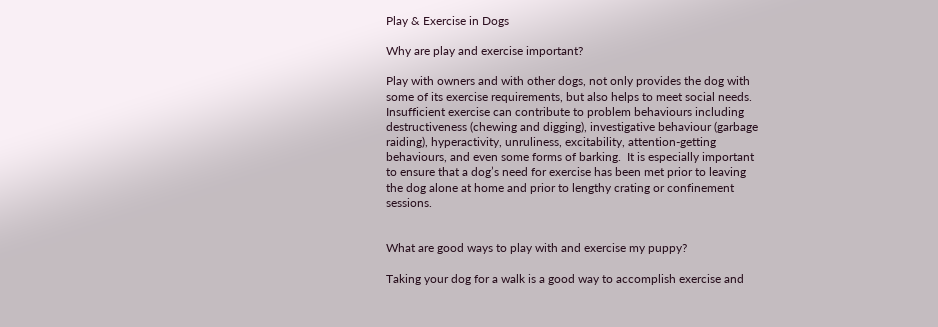Play & Exercise in Dogs

Why are play and exercise important?

Play with owners and with other dogs, not only provides the dog with some of its exercise requirements, but also helps to meet social needs.  Insufficient exercise can contribute to problem behaviours including destructiveness (chewing and digging), investigative behaviour (garbage raiding), hyperactivity, unruliness, excitability, attention-getting behaviours, and even some forms of barking.  It is especially important to ensure that a dog’s need for exercise has been met prior to leaving the dog alone at home and prior to lengthy crating or confinement sessions.


What are good ways to play with and exercise my puppy?

Taking your dog for a walk is a good way to accomplish exercise and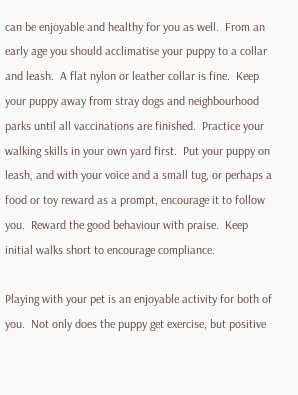can be enjoyable and healthy for you as well.  From an early age you should acclimatise your puppy to a collar and leash.  A flat nylon or leather collar is fine.  Keep your puppy away from stray dogs and neighbourhood parks until all vaccinations are finished.  Practice your walking skills in your own yard first.  Put your puppy on leash, and with your voice and a small tug, or perhaps a food or toy reward as a prompt, encourage it to follow you.  Reward the good behaviour with praise.  Keep initial walks short to encourage compliance.

Playing with your pet is an enjoyable activity for both of you.  Not only does the puppy get exercise, but positive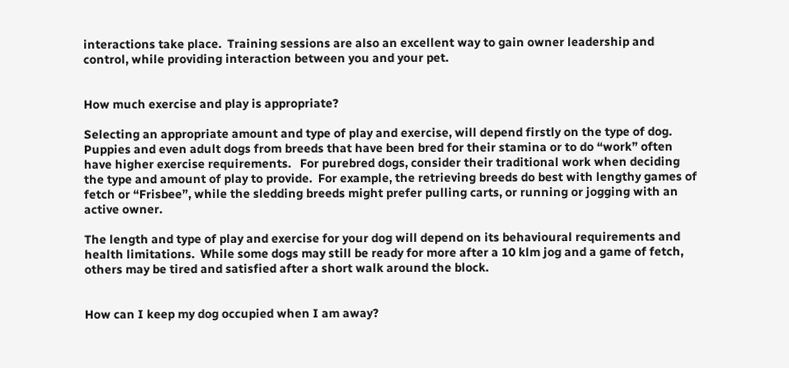interactions take place.  Training sessions are also an excellent way to gain owner leadership and control, while providing interaction between you and your pet.


How much exercise and play is appropriate?

Selecting an appropriate amount and type of play and exercise, will depend firstly on the type of dog.  Puppies and even adult dogs from breeds that have been bred for their stamina or to do “work” often have higher exercise requirements.   For purebred dogs, consider their traditional work when deciding the type and amount of play to provide.  For example, the retrieving breeds do best with lengthy games of fetch or “Frisbee”, while the sledding breeds might prefer pulling carts, or running or jogging with an active owner.

The length and type of play and exercise for your dog will depend on its behavioural requirements and health limitations.  While some dogs may still be ready for more after a 10 klm jog and a game of fetch, others may be tired and satisfied after a short walk around the block.


How can I keep my dog occupied when I am away?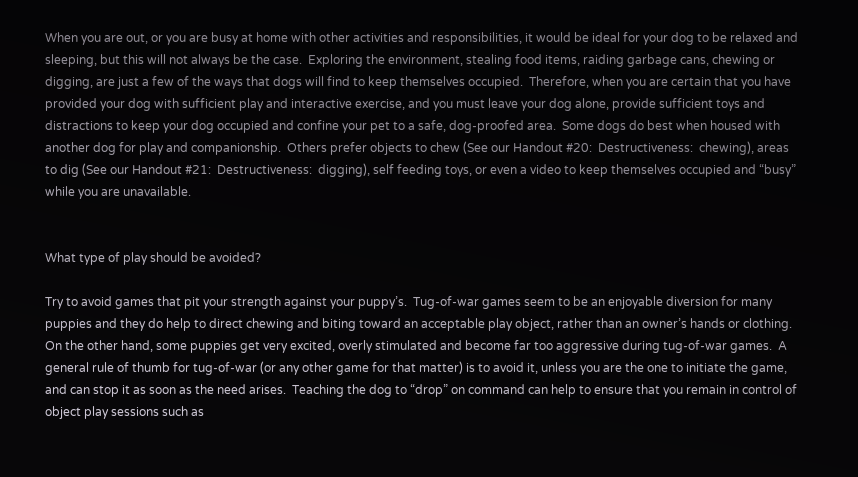When you are out, or you are busy at home with other activities and responsibilities, it would be ideal for your dog to be relaxed and sleeping, but this will not always be the case.  Exploring the environment, stealing food items, raiding garbage cans, chewing or digging, are just a few of the ways that dogs will find to keep themselves occupied.  Therefore, when you are certain that you have provided your dog with sufficient play and interactive exercise, and you must leave your dog alone, provide sufficient toys and distractions to keep your dog occupied and confine your pet to a safe, dog-proofed area.  Some dogs do best when housed with another dog for play and companionship.  Others prefer objects to chew (See our Handout #20:  Destructiveness:  chewing), areas to dig (See our Handout #21:  Destructiveness:  digging), self feeding toys, or even a video to keep themselves occupied and “busy” while you are unavailable.


What type of play should be avoided?

Try to avoid games that pit your strength against your puppy’s.  Tug-of-war games seem to be an enjoyable diversion for many puppies and they do help to direct chewing and biting toward an acceptable play object, rather than an owner’s hands or clothing.  On the other hand, some puppies get very excited, overly stimulated and become far too aggressive during tug-of-war games.  A general rule of thumb for tug-of-war (or any other game for that matter) is to avoid it, unless you are the one to initiate the game, and can stop it as soon as the need arises.  Teaching the dog to “drop” on command can help to ensure that you remain in control of object play sessions such as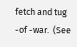fetch and tug -of -war.  (See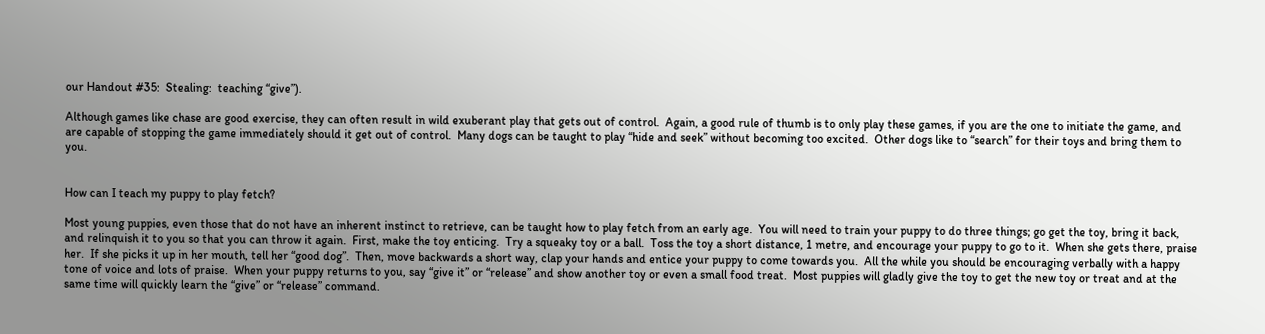our Handout #35:  Stealing:  teaching “give”).

Although games like chase are good exercise, they can often result in wild exuberant play that gets out of control.  Again, a good rule of thumb is to only play these games, if you are the one to initiate the game, and are capable of stopping the game immediately should it get out of control.  Many dogs can be taught to play “hide and seek” without becoming too excited.  Other dogs like to “search” for their toys and bring them to you.


How can I teach my puppy to play fetch?

Most young puppies, even those that do not have an inherent instinct to retrieve, can be taught how to play fetch from an early age.  You will need to train your puppy to do three things; go get the toy, bring it back, and relinquish it to you so that you can throw it again.  First, make the toy enticing.  Try a squeaky toy or a ball.  Toss the toy a short distance, 1 metre, and encourage your puppy to go to it.  When she gets there, praise her.  If she picks it up in her mouth, tell her “good dog”.  Then, move backwards a short way, clap your hands and entice your puppy to come towards you.  All the while you should be encouraging verbally with a happy tone of voice and lots of praise.  When your puppy returns to you, say “give it” or “release” and show another toy or even a small food treat.  Most puppies will gladly give the toy to get the new toy or treat and at the same time will quickly learn the “give” or “release” command.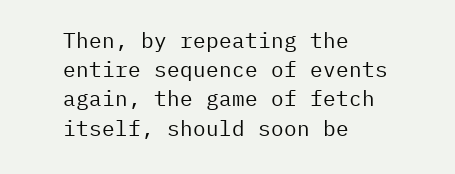Then, by repeating the entire sequence of events again, the game of fetch itself, should soon be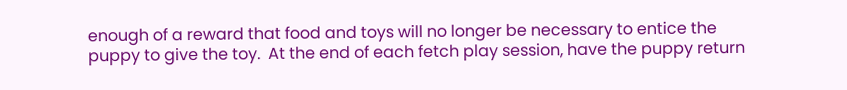enough of a reward that food and toys will no longer be necessary to entice the puppy to give the toy.  At the end of each fetch play session, have the puppy return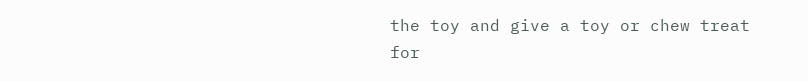the toy and give a toy or chew treat for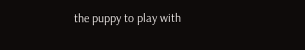the puppy to play with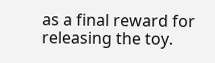as a final reward for releasing the toy.